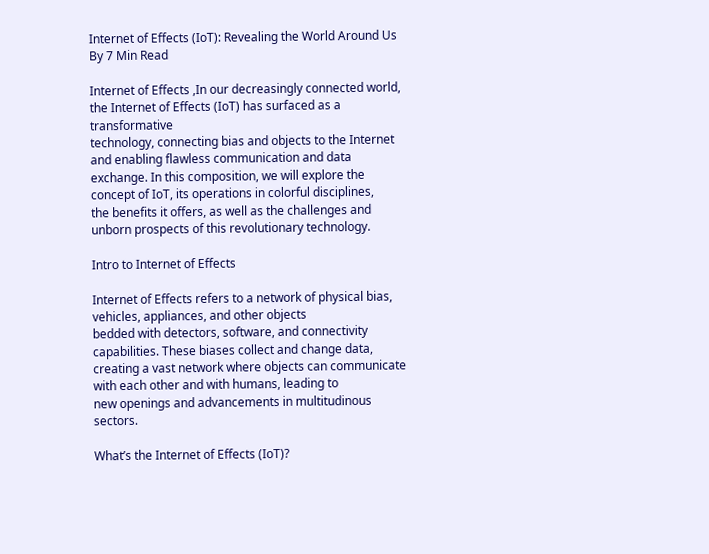Internet of Effects (IoT): Revealing the World Around Us
By 7 Min Read

Internet of Effects ,In our decreasingly connected world, the Internet of Effects (IoT) has surfaced as a transformative
technology, connecting bias and objects to the Internet and enabling flawless communication and data
exchange. In this composition, we will explore the concept of IoT, its operations in colorful disciplines,
the benefits it offers, as well as the challenges and unborn prospects of this revolutionary technology.

Intro to Internet of Effects

Internet of Effects refers to a network of physical bias, vehicles, appliances, and other objects
bedded with detectors, software, and connectivity capabilities. These biases collect and change data,
creating a vast network where objects can communicate with each other and with humans, leading to
new openings and advancements in multitudinous sectors.

What’s the Internet of Effects (IoT)?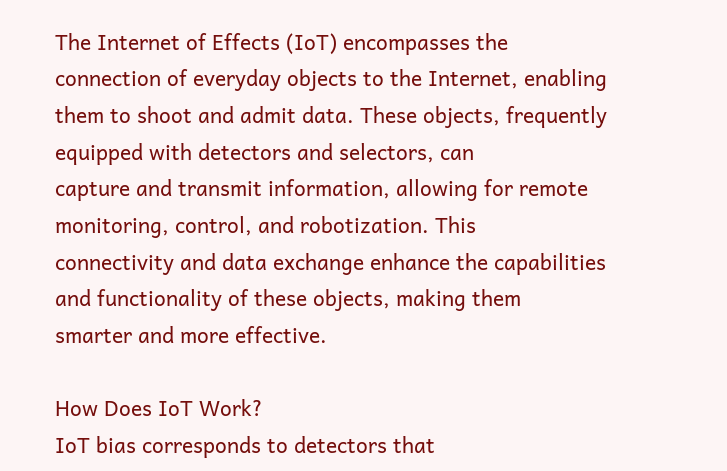The Internet of Effects (IoT) encompasses the connection of everyday objects to the Internet, enabling
them to shoot and admit data. These objects, frequently equipped with detectors and selectors, can
capture and transmit information, allowing for remote monitoring, control, and robotization. This
connectivity and data exchange enhance the capabilities and functionality of these objects, making them
smarter and more effective.

How Does IoT Work?
IoT bias corresponds to detectors that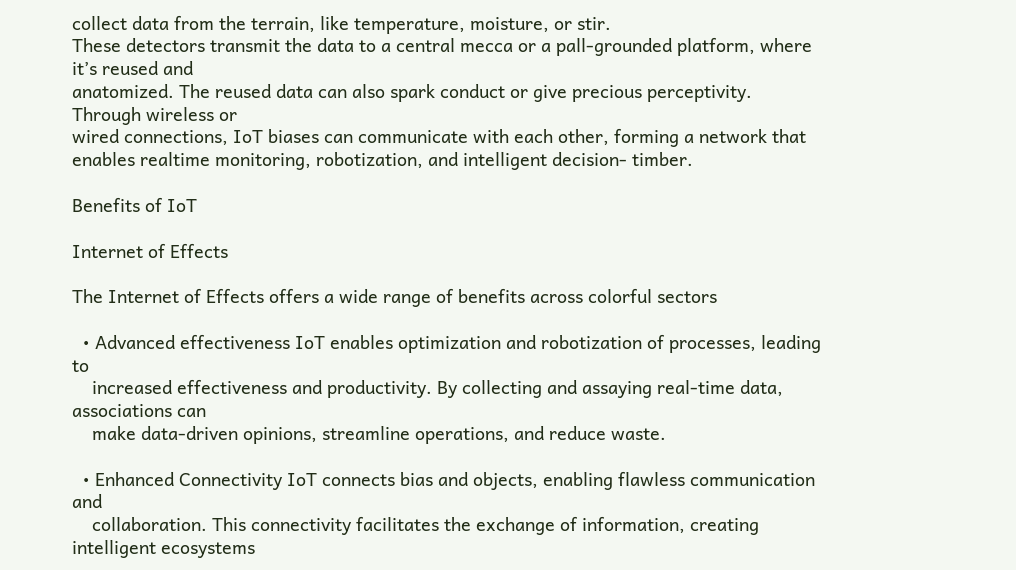collect data from the terrain, like temperature, moisture, or stir.
These detectors transmit the data to a central mecca or a pall-grounded platform, where it’s reused and
anatomized. The reused data can also spark conduct or give precious perceptivity. Through wireless or
wired connections, IoT biases can communicate with each other, forming a network that enables realtime monitoring, robotization, and intelligent decision- timber.

Benefits of IoT

Internet of Effects

The Internet of Effects offers a wide range of benefits across colorful sectors

  • Advanced effectiveness IoT enables optimization and robotization of processes, leading to
    increased effectiveness and productivity. By collecting and assaying real-time data, associations can
    make data-driven opinions, streamline operations, and reduce waste.

  • Enhanced Connectivity IoT connects bias and objects, enabling flawless communication and
    collaboration. This connectivity facilitates the exchange of information, creating intelligent ecosystems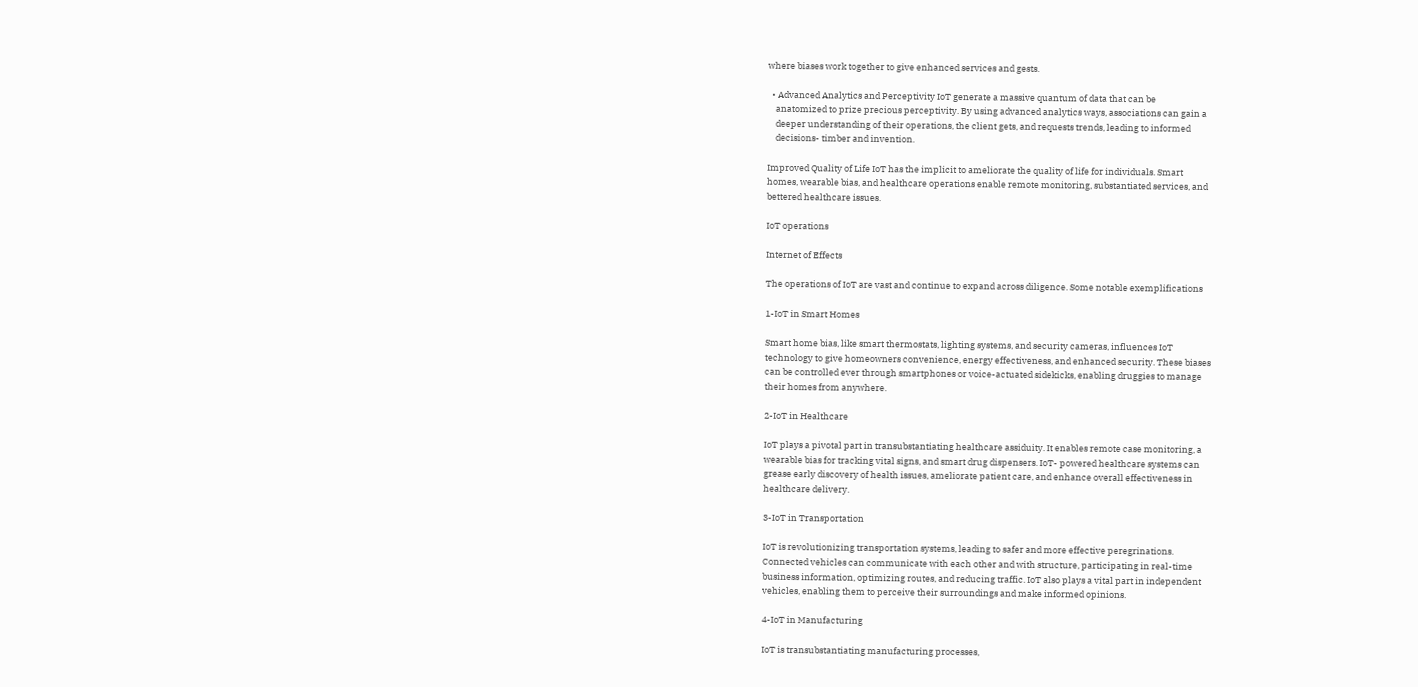where biases work together to give enhanced services and gests.

  • Advanced Analytics and Perceptivity IoT generate a massive quantum of data that can be
    anatomized to prize precious perceptivity. By using advanced analytics ways, associations can gain a
    deeper understanding of their operations, the client gets, and requests trends, leading to informed
    decisions- timber and invention.

Improved Quality of Life IoT has the implicit to ameliorate the quality of life for individuals. Smart
homes, wearable bias, and healthcare operations enable remote monitoring, substantiated services, and
bettered healthcare issues.

IoT operations

Internet of Effects

The operations of IoT are vast and continue to expand across diligence. Some notable exemplifications

1-IoT in Smart Homes

Smart home bias, like smart thermostats, lighting systems, and security cameras, influences IoT
technology to give homeowners convenience, energy effectiveness, and enhanced security. These biases
can be controlled ever through smartphones or voice-actuated sidekicks, enabling druggies to manage
their homes from anywhere.

2-IoT in Healthcare

IoT plays a pivotal part in transubstantiating healthcare assiduity. It enables remote case monitoring, a
wearable bias for tracking vital signs, and smart drug dispensers. IoT- powered healthcare systems can
grease early discovery of health issues, ameliorate patient care, and enhance overall effectiveness in
healthcare delivery.

3-IoT in Transportation

IoT is revolutionizing transportation systems, leading to safer and more effective peregrinations.
Connected vehicles can communicate with each other and with structure, participating in real-time
business information, optimizing routes, and reducing traffic. IoT also plays a vital part in independent
vehicles, enabling them to perceive their surroundings and make informed opinions.

4-IoT in Manufacturing

IoT is transubstantiating manufacturing processes,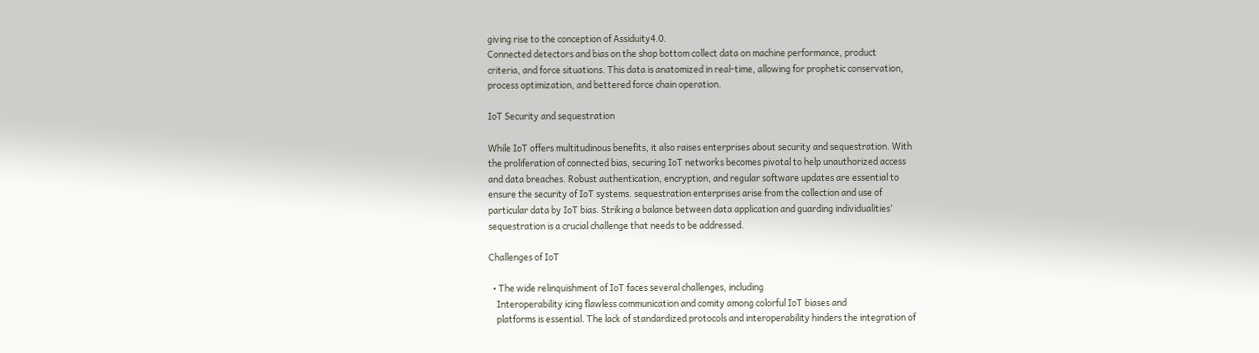giving rise to the conception of Assiduity4.0.
Connected detectors and bias on the shop bottom collect data on machine performance, product
criteria, and force situations. This data is anatomized in real-time, allowing for prophetic conservation,
process optimization, and bettered force chain operation.

IoT Security and sequestration

While IoT offers multitudinous benefits, it also raises enterprises about security and sequestration. With
the proliferation of connected bias, securing IoT networks becomes pivotal to help unauthorized access
and data breaches. Robust authentication, encryption, and regular software updates are essential to
ensure the security of IoT systems. sequestration enterprises arise from the collection and use of
particular data by IoT bias. Striking a balance between data application and guarding individualities’
sequestration is a crucial challenge that needs to be addressed.

Challenges of IoT

  • The wide relinquishment of IoT faces several challenges, including
    Interoperability icing flawless communication and comity among colorful IoT biases and
    platforms is essential. The lack of standardized protocols and interoperability hinders the integration of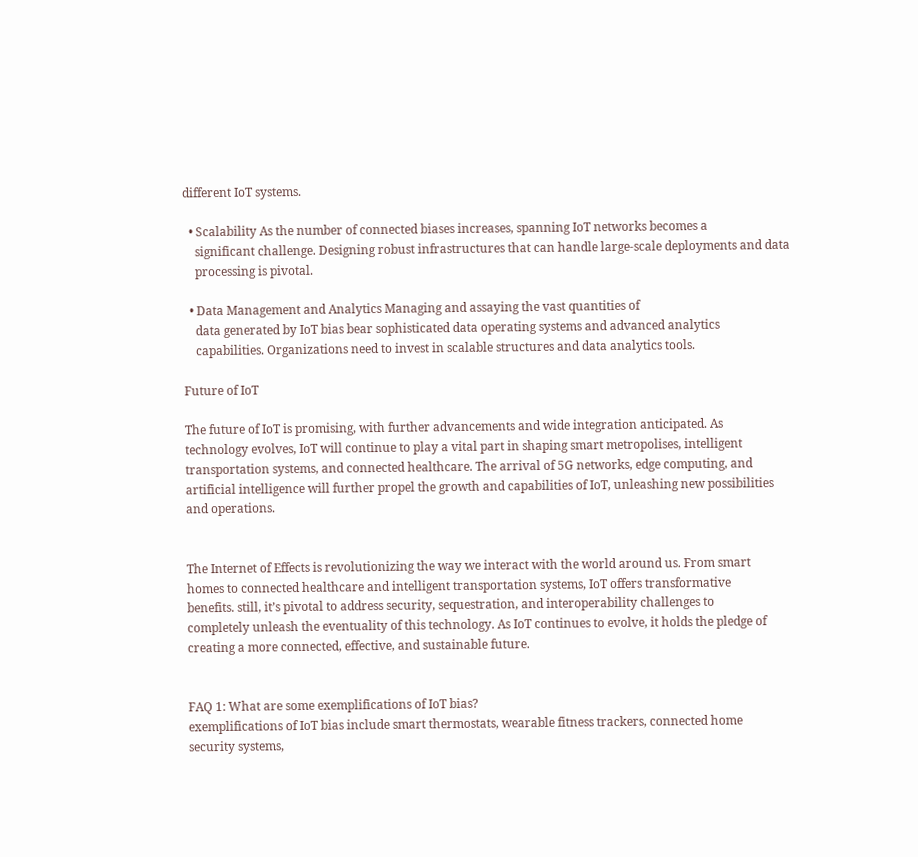different IoT systems.

  • Scalability As the number of connected biases increases, spanning IoT networks becomes a
    significant challenge. Designing robust infrastructures that can handle large-scale deployments and data
    processing is pivotal.

  • Data Management and Analytics Managing and assaying the vast quantities of
    data generated by IoT bias bear sophisticated data operating systems and advanced analytics
    capabilities. Organizations need to invest in scalable structures and data analytics tools.

Future of IoT

The future of IoT is promising, with further advancements and wide integration anticipated. As
technology evolves, IoT will continue to play a vital part in shaping smart metropolises, intelligent
transportation systems, and connected healthcare. The arrival of 5G networks, edge computing, and
artificial intelligence will further propel the growth and capabilities of IoT, unleashing new possibilities
and operations.


The Internet of Effects is revolutionizing the way we interact with the world around us. From smart
homes to connected healthcare and intelligent transportation systems, IoT offers transformative
benefits. still, it’s pivotal to address security, sequestration, and interoperability challenges to
completely unleash the eventuality of this technology. As IoT continues to evolve, it holds the pledge of
creating a more connected, effective, and sustainable future.


FAQ 1: What are some exemplifications of IoT bias?
exemplifications of IoT bias include smart thermostats, wearable fitness trackers, connected home
security systems,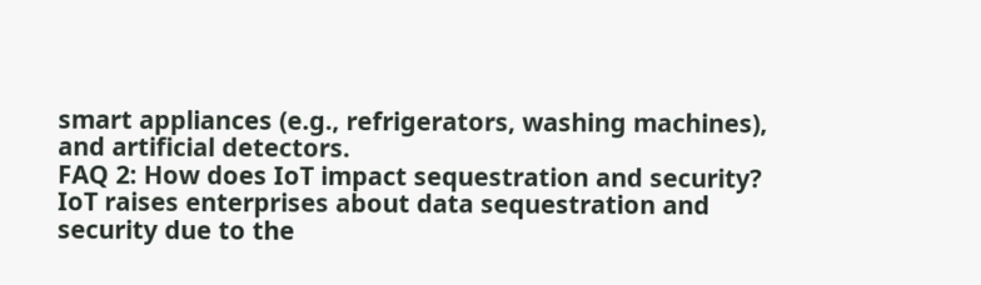smart appliances (e.g., refrigerators, washing machines), and artificial detectors.
FAQ 2: How does IoT impact sequestration and security?
IoT raises enterprises about data sequestration and security due to the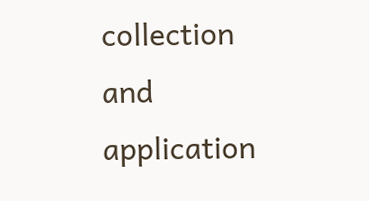collection and application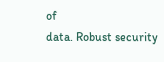of
data. Robust security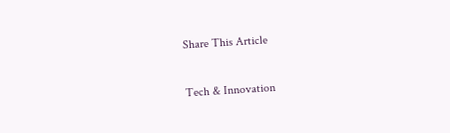Share This Article

Tech & Innovation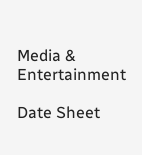Media & Entertainment

Date Sheet